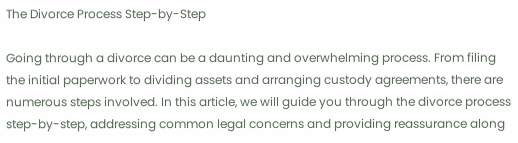The Divorce Process Step-by-Step

Going through a divorce can be a daunting and overwhelming process. From filing the initial paperwork to dividing assets and arranging custody agreements, there are numerous steps involved. In this article, we will guide you through the divorce process step-by-step, addressing common legal concerns and providing reassurance along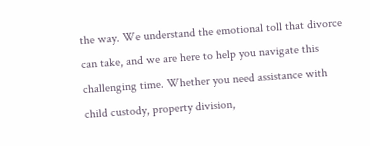the way. We understand the emotional toll that divorce can take, and we are here to help you navigate this challenging time. Whether you need assistance with child custody, property division,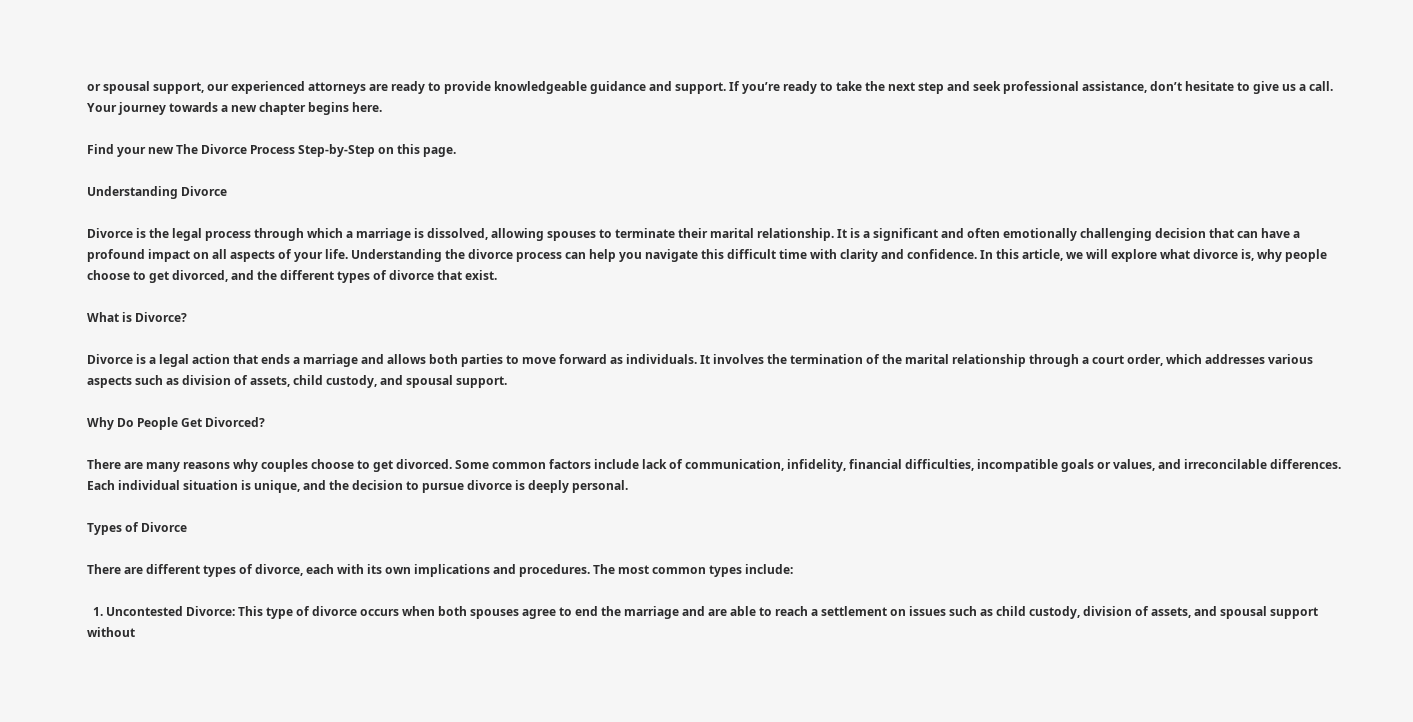or spousal support, our experienced attorneys are ready to provide knowledgeable guidance and support. If you’re ready to take the next step and seek professional assistance, don’t hesitate to give us a call. Your journey towards a new chapter begins here.

Find your new The Divorce Process Step-by-Step on this page.

Understanding Divorce

Divorce is the legal process through which a marriage is dissolved, allowing spouses to terminate their marital relationship. It is a significant and often emotionally challenging decision that can have a profound impact on all aspects of your life. Understanding the divorce process can help you navigate this difficult time with clarity and confidence. In this article, we will explore what divorce is, why people choose to get divorced, and the different types of divorce that exist.

What is Divorce?

Divorce is a legal action that ends a marriage and allows both parties to move forward as individuals. It involves the termination of the marital relationship through a court order, which addresses various aspects such as division of assets, child custody, and spousal support.

Why Do People Get Divorced?

There are many reasons why couples choose to get divorced. Some common factors include lack of communication, infidelity, financial difficulties, incompatible goals or values, and irreconcilable differences. Each individual situation is unique, and the decision to pursue divorce is deeply personal.

Types of Divorce

There are different types of divorce, each with its own implications and procedures. The most common types include:

  1. Uncontested Divorce: This type of divorce occurs when both spouses agree to end the marriage and are able to reach a settlement on issues such as child custody, division of assets, and spousal support without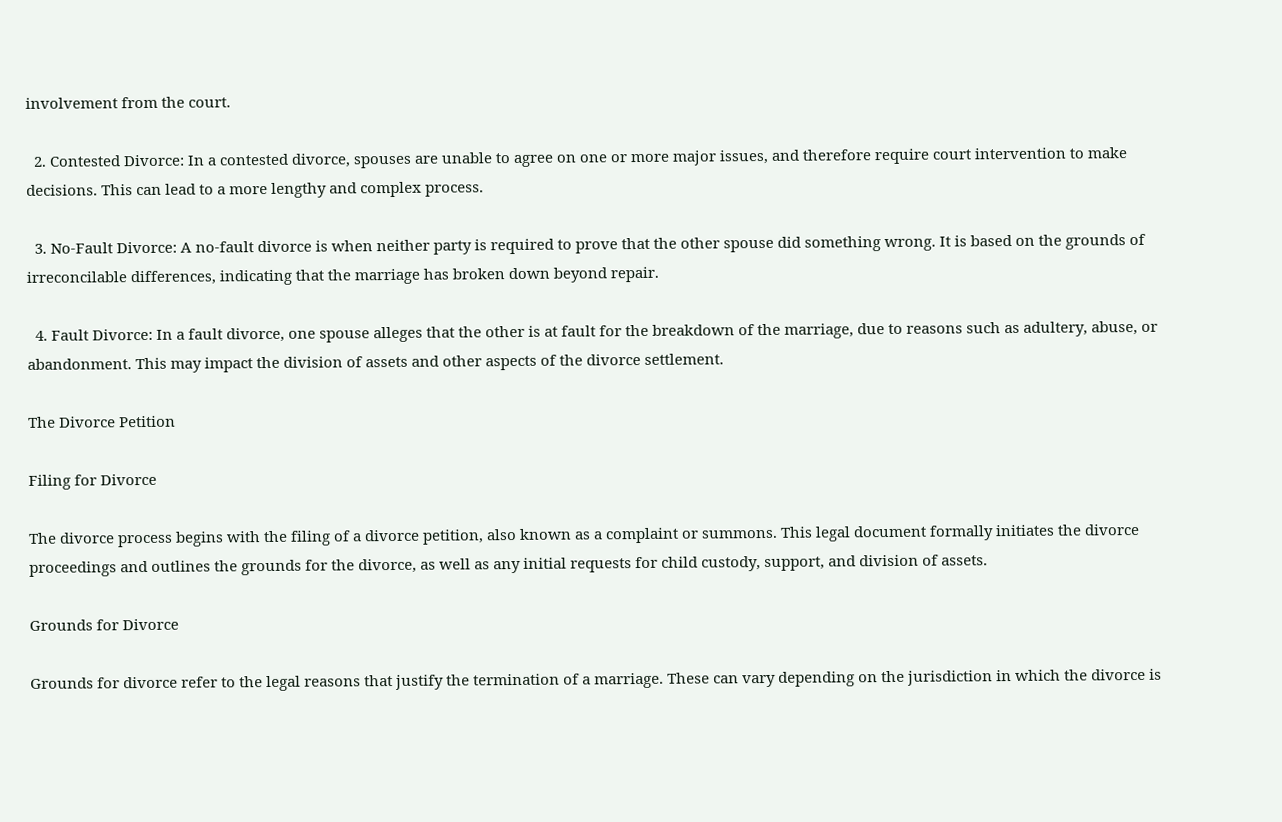involvement from the court.

  2. Contested Divorce: In a contested divorce, spouses are unable to agree on one or more major issues, and therefore require court intervention to make decisions. This can lead to a more lengthy and complex process.

  3. No-Fault Divorce: A no-fault divorce is when neither party is required to prove that the other spouse did something wrong. It is based on the grounds of irreconcilable differences, indicating that the marriage has broken down beyond repair.

  4. Fault Divorce: In a fault divorce, one spouse alleges that the other is at fault for the breakdown of the marriage, due to reasons such as adultery, abuse, or abandonment. This may impact the division of assets and other aspects of the divorce settlement.

The Divorce Petition

Filing for Divorce

The divorce process begins with the filing of a divorce petition, also known as a complaint or summons. This legal document formally initiates the divorce proceedings and outlines the grounds for the divorce, as well as any initial requests for child custody, support, and division of assets.

Grounds for Divorce

Grounds for divorce refer to the legal reasons that justify the termination of a marriage. These can vary depending on the jurisdiction in which the divorce is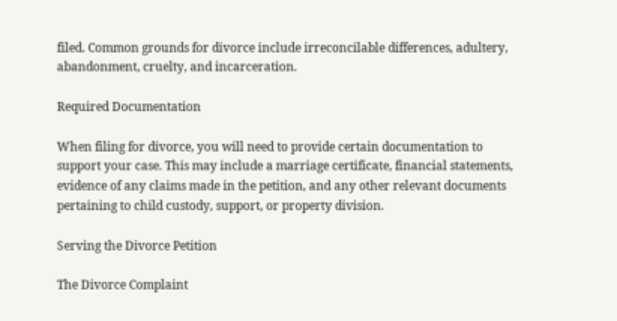filed. Common grounds for divorce include irreconcilable differences, adultery, abandonment, cruelty, and incarceration.

Required Documentation

When filing for divorce, you will need to provide certain documentation to support your case. This may include a marriage certificate, financial statements, evidence of any claims made in the petition, and any other relevant documents pertaining to child custody, support, or property division.

Serving the Divorce Petition

The Divorce Complaint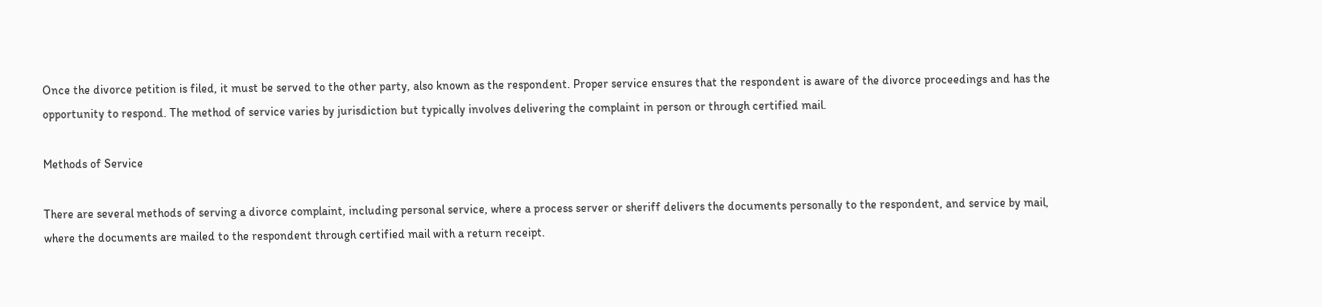Once the divorce petition is filed, it must be served to the other party, also known as the respondent. Proper service ensures that the respondent is aware of the divorce proceedings and has the opportunity to respond. The method of service varies by jurisdiction but typically involves delivering the complaint in person or through certified mail.

Methods of Service

There are several methods of serving a divorce complaint, including personal service, where a process server or sheriff delivers the documents personally to the respondent, and service by mail, where the documents are mailed to the respondent through certified mail with a return receipt.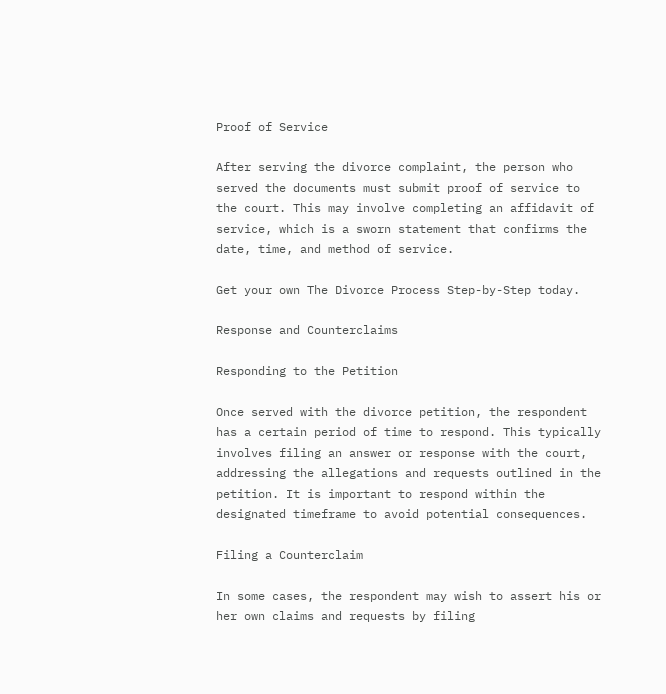Proof of Service

After serving the divorce complaint, the person who served the documents must submit proof of service to the court. This may involve completing an affidavit of service, which is a sworn statement that confirms the date, time, and method of service.

Get your own The Divorce Process Step-by-Step today.

Response and Counterclaims

Responding to the Petition

Once served with the divorce petition, the respondent has a certain period of time to respond. This typically involves filing an answer or response with the court, addressing the allegations and requests outlined in the petition. It is important to respond within the designated timeframe to avoid potential consequences.

Filing a Counterclaim

In some cases, the respondent may wish to assert his or her own claims and requests by filing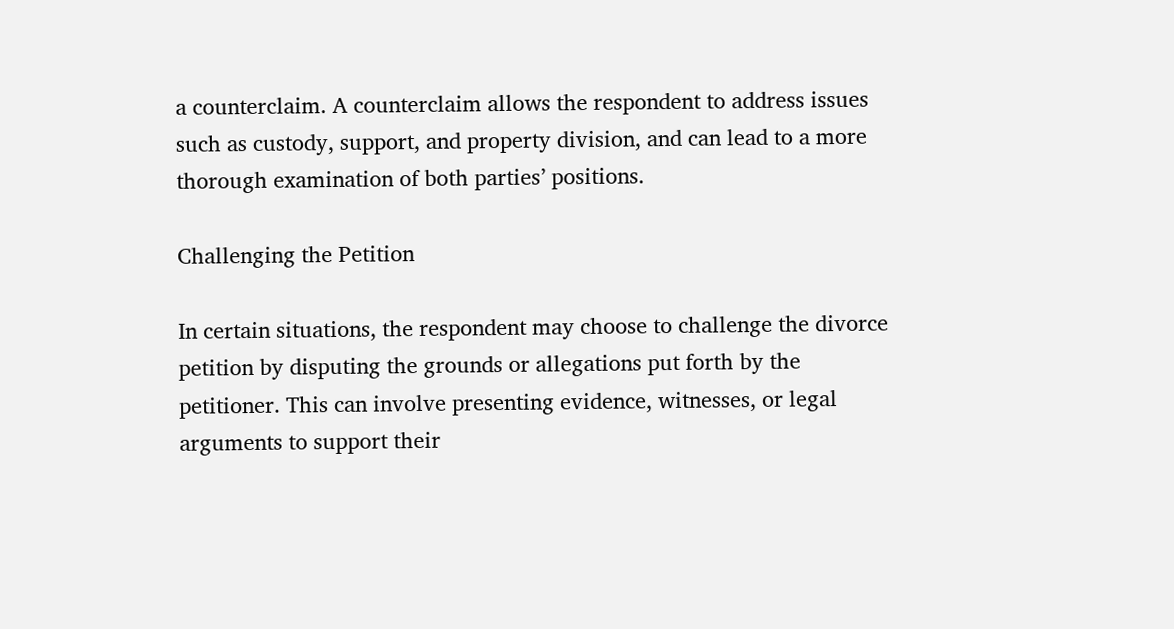a counterclaim. A counterclaim allows the respondent to address issues such as custody, support, and property division, and can lead to a more thorough examination of both parties’ positions.

Challenging the Petition

In certain situations, the respondent may choose to challenge the divorce petition by disputing the grounds or allegations put forth by the petitioner. This can involve presenting evidence, witnesses, or legal arguments to support their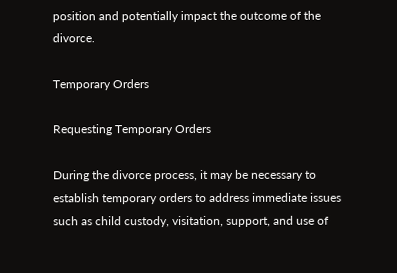position and potentially impact the outcome of the divorce.

Temporary Orders

Requesting Temporary Orders

During the divorce process, it may be necessary to establish temporary orders to address immediate issues such as child custody, visitation, support, and use of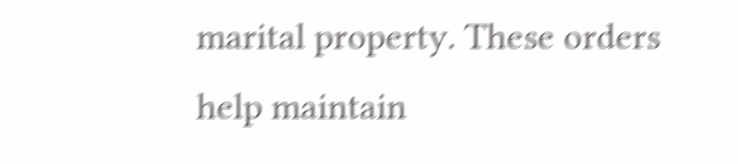marital property. These orders help maintain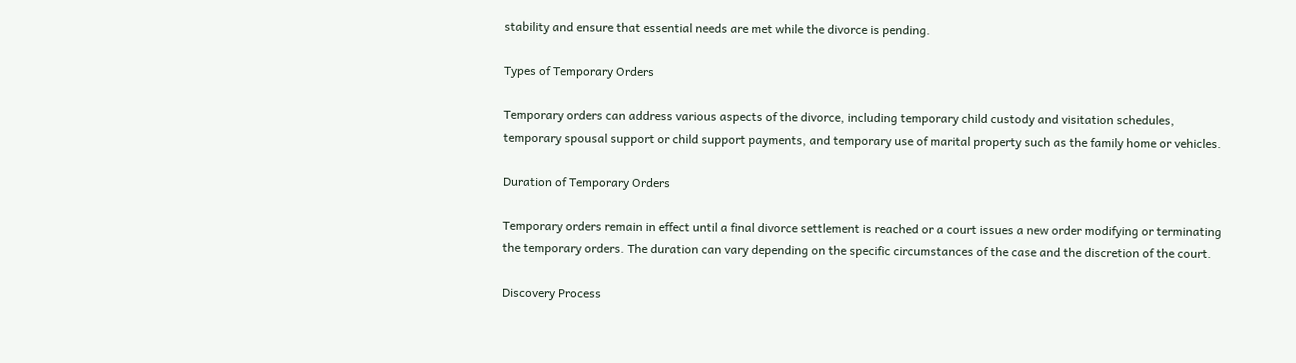stability and ensure that essential needs are met while the divorce is pending.

Types of Temporary Orders

Temporary orders can address various aspects of the divorce, including temporary child custody and visitation schedules, temporary spousal support or child support payments, and temporary use of marital property such as the family home or vehicles.

Duration of Temporary Orders

Temporary orders remain in effect until a final divorce settlement is reached or a court issues a new order modifying or terminating the temporary orders. The duration can vary depending on the specific circumstances of the case and the discretion of the court.

Discovery Process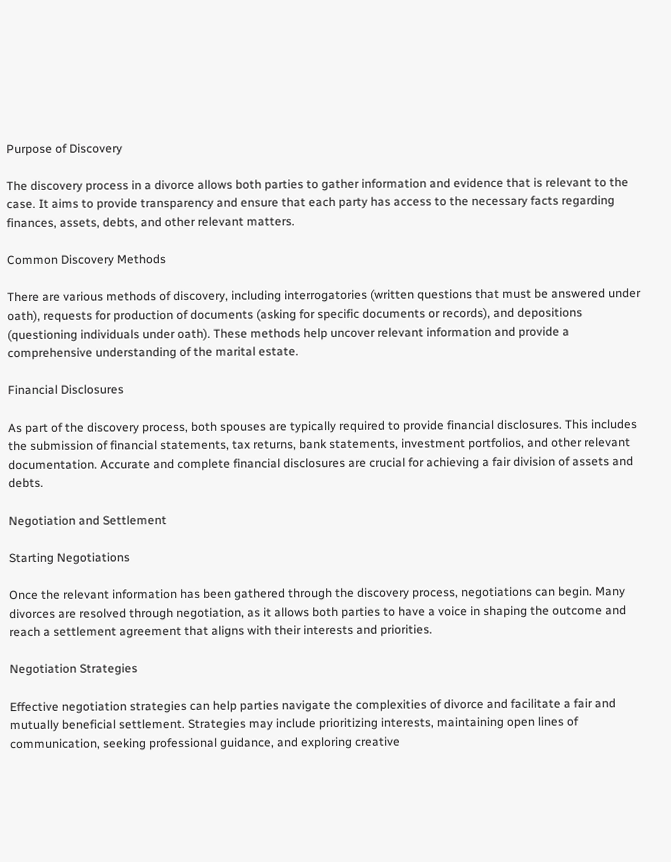Purpose of Discovery

The discovery process in a divorce allows both parties to gather information and evidence that is relevant to the case. It aims to provide transparency and ensure that each party has access to the necessary facts regarding finances, assets, debts, and other relevant matters.

Common Discovery Methods

There are various methods of discovery, including interrogatories (written questions that must be answered under oath), requests for production of documents (asking for specific documents or records), and depositions (questioning individuals under oath). These methods help uncover relevant information and provide a comprehensive understanding of the marital estate.

Financial Disclosures

As part of the discovery process, both spouses are typically required to provide financial disclosures. This includes the submission of financial statements, tax returns, bank statements, investment portfolios, and other relevant documentation. Accurate and complete financial disclosures are crucial for achieving a fair division of assets and debts.

Negotiation and Settlement

Starting Negotiations

Once the relevant information has been gathered through the discovery process, negotiations can begin. Many divorces are resolved through negotiation, as it allows both parties to have a voice in shaping the outcome and reach a settlement agreement that aligns with their interests and priorities.

Negotiation Strategies

Effective negotiation strategies can help parties navigate the complexities of divorce and facilitate a fair and mutually beneficial settlement. Strategies may include prioritizing interests, maintaining open lines of communication, seeking professional guidance, and exploring creative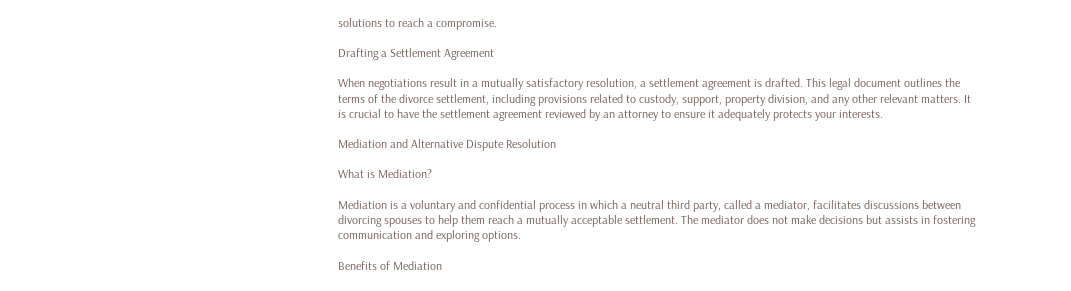solutions to reach a compromise.

Drafting a Settlement Agreement

When negotiations result in a mutually satisfactory resolution, a settlement agreement is drafted. This legal document outlines the terms of the divorce settlement, including provisions related to custody, support, property division, and any other relevant matters. It is crucial to have the settlement agreement reviewed by an attorney to ensure it adequately protects your interests.

Mediation and Alternative Dispute Resolution

What is Mediation?

Mediation is a voluntary and confidential process in which a neutral third party, called a mediator, facilitates discussions between divorcing spouses to help them reach a mutually acceptable settlement. The mediator does not make decisions but assists in fostering communication and exploring options.

Benefits of Mediation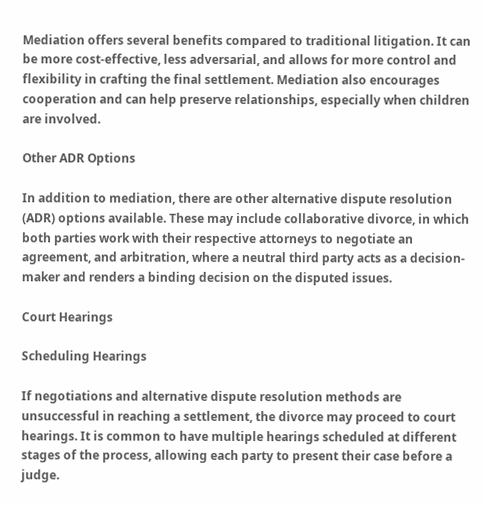Mediation offers several benefits compared to traditional litigation. It can be more cost-effective, less adversarial, and allows for more control and flexibility in crafting the final settlement. Mediation also encourages cooperation and can help preserve relationships, especially when children are involved.

Other ADR Options

In addition to mediation, there are other alternative dispute resolution (ADR) options available. These may include collaborative divorce, in which both parties work with their respective attorneys to negotiate an agreement, and arbitration, where a neutral third party acts as a decision-maker and renders a binding decision on the disputed issues.

Court Hearings

Scheduling Hearings

If negotiations and alternative dispute resolution methods are unsuccessful in reaching a settlement, the divorce may proceed to court hearings. It is common to have multiple hearings scheduled at different stages of the process, allowing each party to present their case before a judge.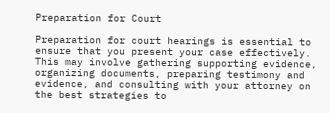Preparation for Court

Preparation for court hearings is essential to ensure that you present your case effectively. This may involve gathering supporting evidence, organizing documents, preparing testimony and evidence, and consulting with your attorney on the best strategies to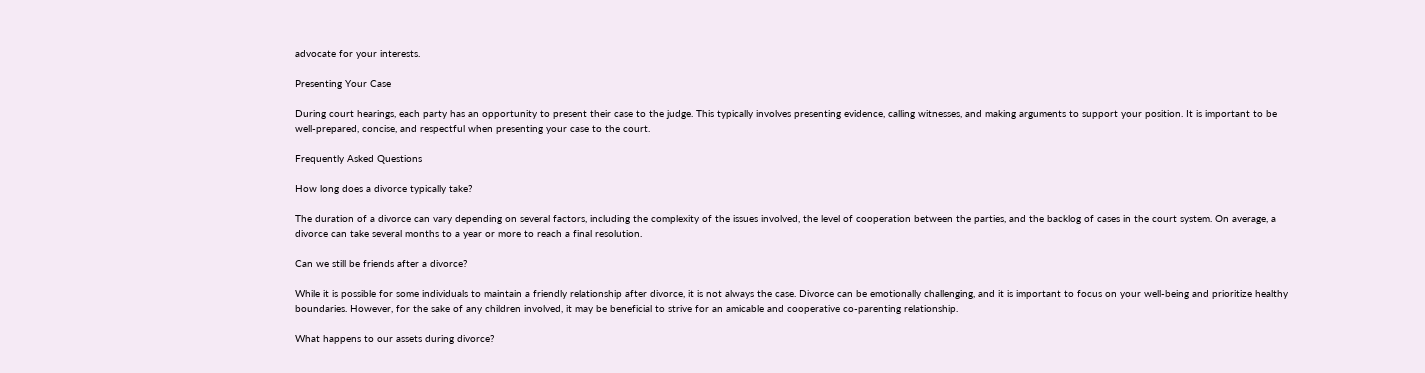advocate for your interests.

Presenting Your Case

During court hearings, each party has an opportunity to present their case to the judge. This typically involves presenting evidence, calling witnesses, and making arguments to support your position. It is important to be well-prepared, concise, and respectful when presenting your case to the court.

Frequently Asked Questions

How long does a divorce typically take?

The duration of a divorce can vary depending on several factors, including the complexity of the issues involved, the level of cooperation between the parties, and the backlog of cases in the court system. On average, a divorce can take several months to a year or more to reach a final resolution.

Can we still be friends after a divorce?

While it is possible for some individuals to maintain a friendly relationship after divorce, it is not always the case. Divorce can be emotionally challenging, and it is important to focus on your well-being and prioritize healthy boundaries. However, for the sake of any children involved, it may be beneficial to strive for an amicable and cooperative co-parenting relationship.

What happens to our assets during divorce?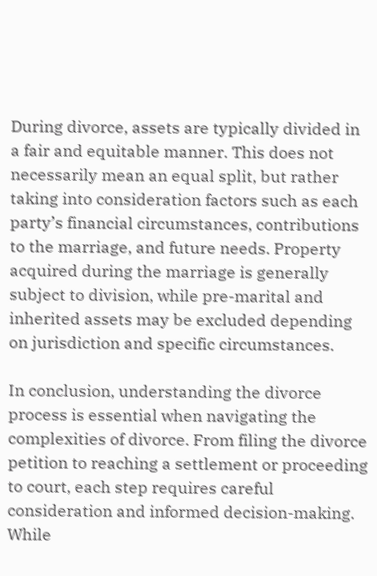During divorce, assets are typically divided in a fair and equitable manner. This does not necessarily mean an equal split, but rather taking into consideration factors such as each party’s financial circumstances, contributions to the marriage, and future needs. Property acquired during the marriage is generally subject to division, while pre-marital and inherited assets may be excluded depending on jurisdiction and specific circumstances.

In conclusion, understanding the divorce process is essential when navigating the complexities of divorce. From filing the divorce petition to reaching a settlement or proceeding to court, each step requires careful consideration and informed decision-making. While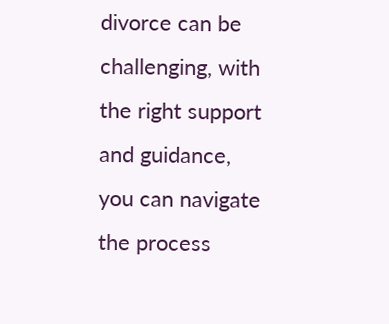divorce can be challenging, with the right support and guidance, you can navigate the process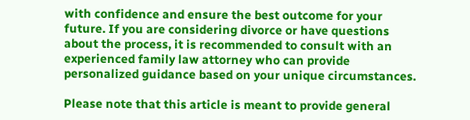with confidence and ensure the best outcome for your future. If you are considering divorce or have questions about the process, it is recommended to consult with an experienced family law attorney who can provide personalized guidance based on your unique circumstances.

Please note that this article is meant to provide general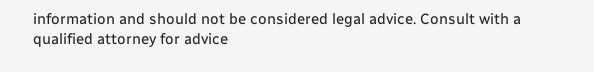information and should not be considered legal advice. Consult with a qualified attorney for advice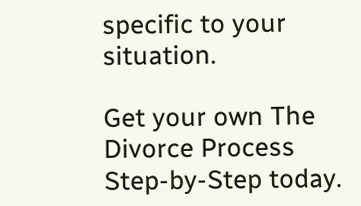specific to your situation.

Get your own The Divorce Process Step-by-Step today.